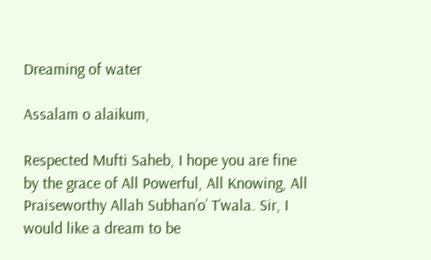Dreaming of water

Assalam o alaikum,

Respected Mufti Saheb, I hope you are fine by the grace of All Powerful, All Knowing, All Praiseworthy Allah Subhan’o’ T’wala. Sir, I would like a dream to be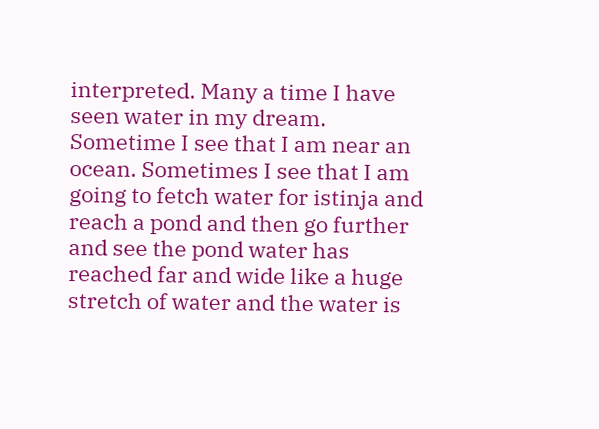interpreted. Many a time I have seen water in my dream. Sometime I see that I am near an ocean. Sometimes I see that I am going to fetch water for istinja and reach a pond and then go further and see the pond water has reached far and wide like a huge stretch of water and the water is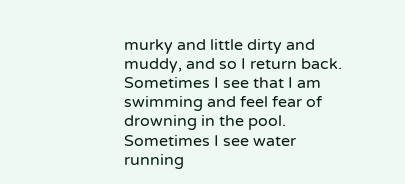murky and little dirty and muddy, and so I return back. Sometimes I see that I am swimming and feel fear of drowning in the pool. Sometimes I see water running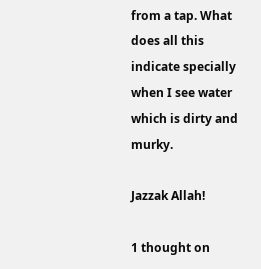from a tap. What does all this indicate specially when I see water which is dirty and murky.

Jazzak Allah!

1 thought on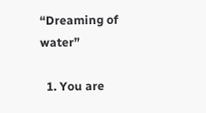“Dreaming of water”

  1. You are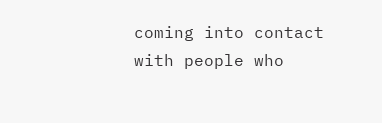coming into contact with people who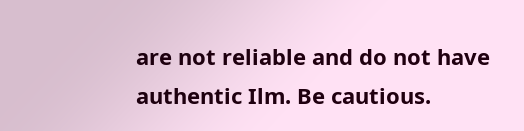are not reliable and do not have authentic Ilm. Be cautious.